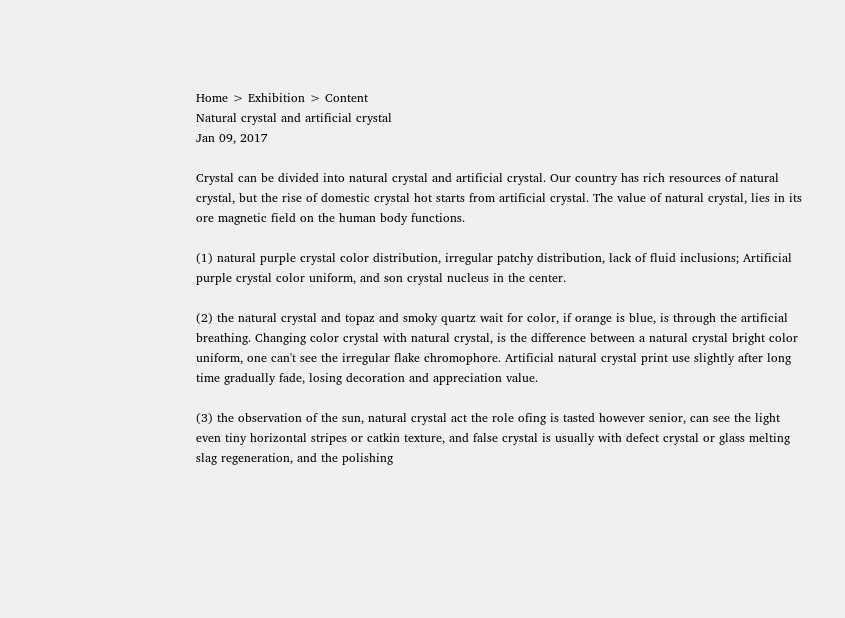Home > Exhibition > Content
Natural crystal and artificial crystal
Jan 09, 2017

Crystal can be divided into natural crystal and artificial crystal. Our country has rich resources of natural crystal, but the rise of domestic crystal hot starts from artificial crystal. The value of natural crystal, lies in its ore magnetic field on the human body functions.

(1) natural purple crystal color distribution, irregular patchy distribution, lack of fluid inclusions; Artificial purple crystal color uniform, and son crystal nucleus in the center.

(2) the natural crystal and topaz and smoky quartz wait for color, if orange is blue, is through the artificial breathing. Changing color crystal with natural crystal, is the difference between a natural crystal bright color uniform, one can't see the irregular flake chromophore. Artificial natural crystal print use slightly after long time gradually fade, losing decoration and appreciation value.

(3) the observation of the sun, natural crystal act the role ofing is tasted however senior, can see the light even tiny horizontal stripes or catkin texture, and false crystal is usually with defect crystal or glass melting slag regeneration, and the polishing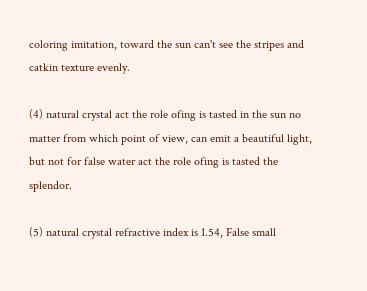coloring imitation, toward the sun can't see the stripes and catkin texture evenly.

(4) natural crystal act the role ofing is tasted in the sun no matter from which point of view, can emit a beautiful light, but not for false water act the role ofing is tasted the splendor.

(5) natural crystal refractive index is 1.54, False small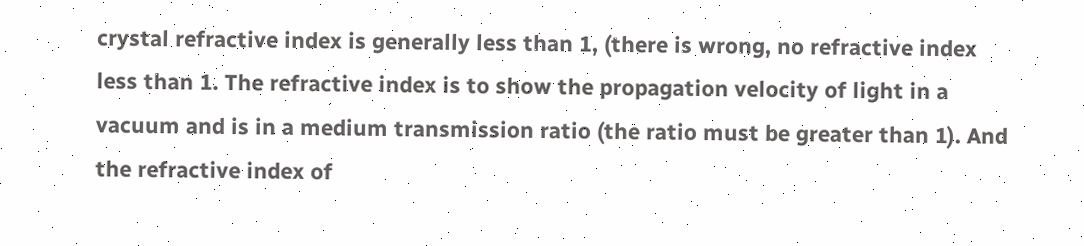crystal refractive index is generally less than 1, (there is wrong, no refractive index less than 1. The refractive index is to show the propagation velocity of light in a vacuum and is in a medium transmission ratio (the ratio must be greater than 1). And the refractive index of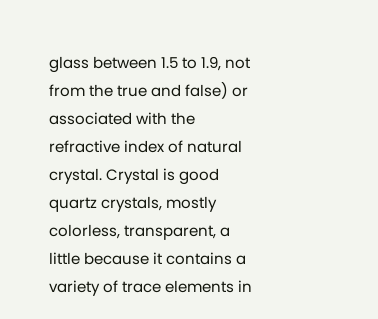glass between 1.5 to 1.9, not from the true and false) or associated with the refractive index of natural crystal. Crystal is good quartz crystals, mostly colorless, transparent, a little because it contains a variety of trace elements in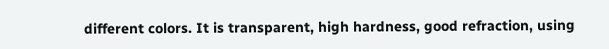different colors. It is transparent, high hardness, good refraction, using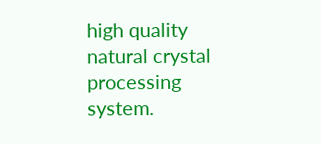high quality natural crystal processing system.